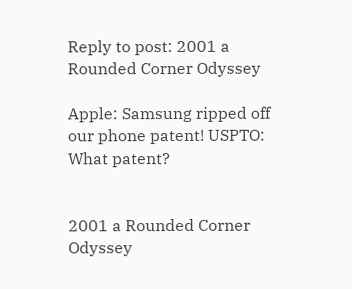Reply to post: 2001 a Rounded Corner Odyssey

Apple: Samsung ripped off our phone patent! USPTO: What patent?


2001 a Rounded Corner Odyssey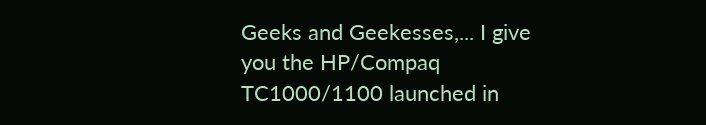Geeks and Geekesses,... I give you the HP/Compaq TC1000/1100 launched in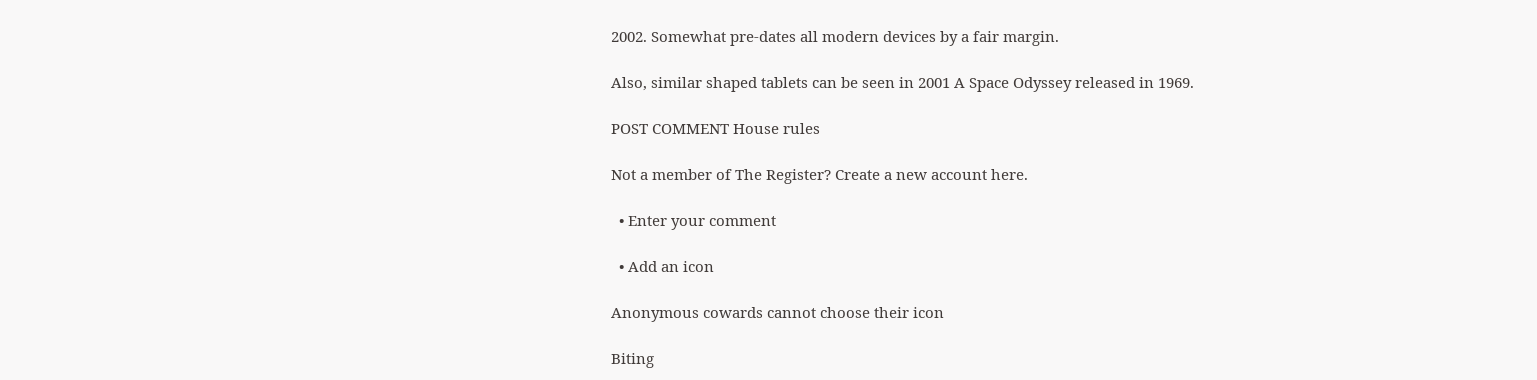2002. Somewhat pre-dates all modern devices by a fair margin.

Also, similar shaped tablets can be seen in 2001 A Space Odyssey released in 1969.

POST COMMENT House rules

Not a member of The Register? Create a new account here.

  • Enter your comment

  • Add an icon

Anonymous cowards cannot choose their icon

Biting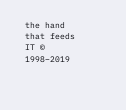the hand that feeds IT © 1998–2019